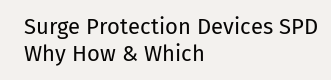Surge Protection Devices SPD Why How & Which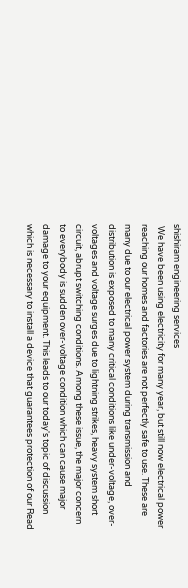shishiram engineering services
 We have been using electricity for many year, but still now electrical power reaching our homes and factories are not perfectly safe to use. These are many due to our electrical power system during transmission and distribution is exposed to many critical conditions like under-voltage, over-voltages and voltage surges due to lightning strikes, heavy system short circuit, abrupt switching conditions. Among these issue, the major concern to everybody is sudden over-voltage condition which can cause major damage to your equipment. This leads to our today's topic of discussion which is necessary to install a device that guarantees protection of our Read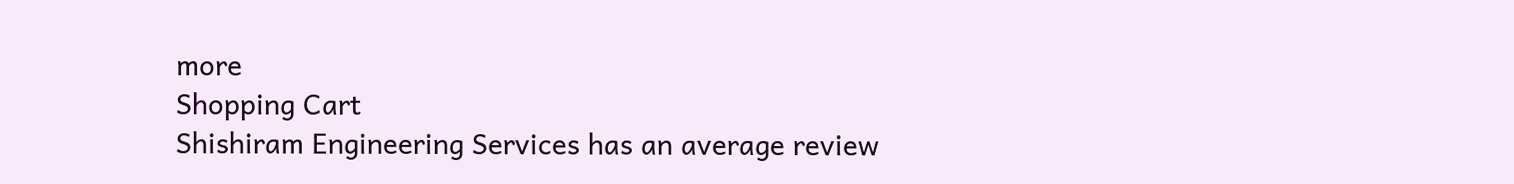more
Shopping Cart
Shishiram Engineering Services has an average review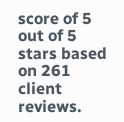score of 5 out of 5 stars based on 261 client reviews.